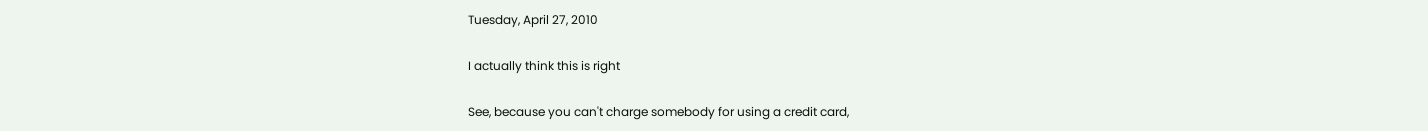Tuesday, April 27, 2010

I actually think this is right

See, because you can't charge somebody for using a credit card,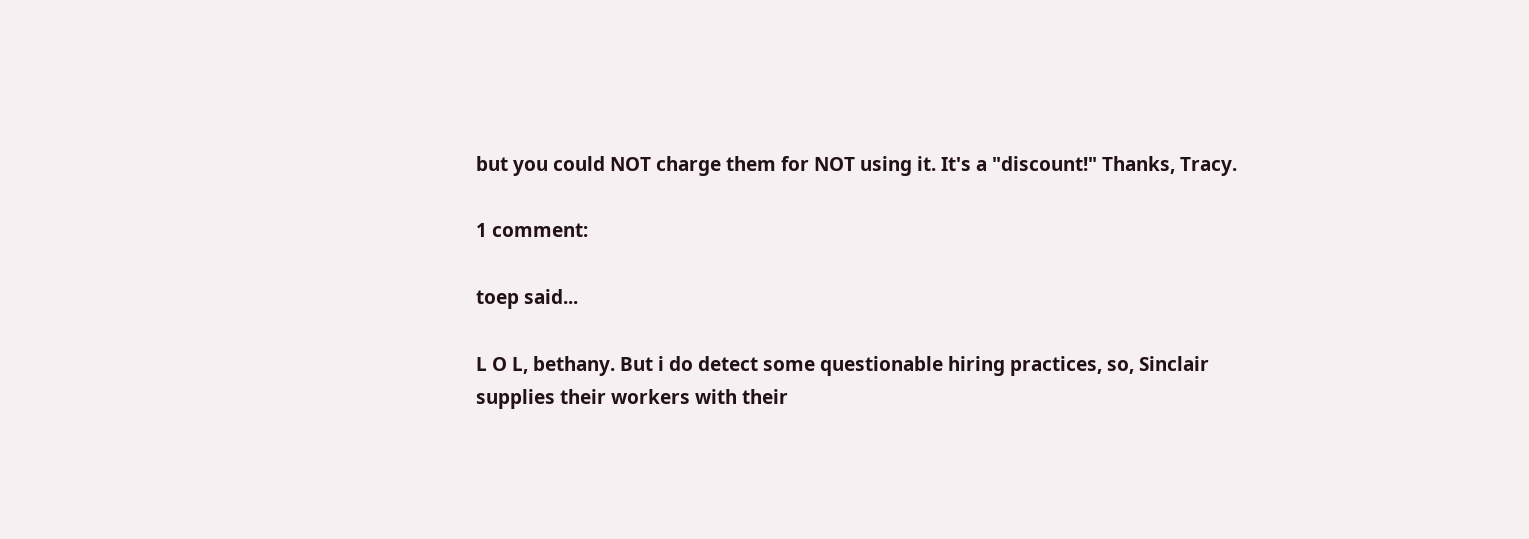but you could NOT charge them for NOT using it. It's a "discount!" Thanks, Tracy.

1 comment:

toep said...

L O L, bethany. But i do detect some questionable hiring practices, so, Sinclair supplies their workers with their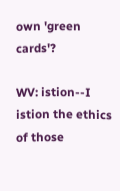own 'green cards'?

WV: istion--I istion the ethics of those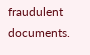fraudulent documents.